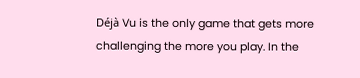Déjà Vu is the only game that gets more challenging the more you play. In the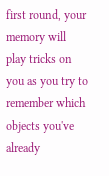first round, your memory will play tricks on you as you try to remember which objects you've already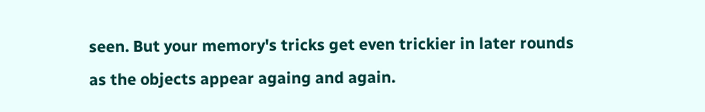seen. But your memory's tricks get even trickier in later rounds as the objects appear againg and again.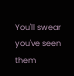You'll swear you've seen them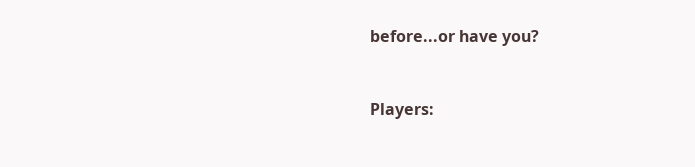before...or have you?


Players: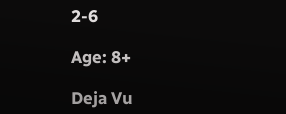2-6

Age: 8+

Deja Vu